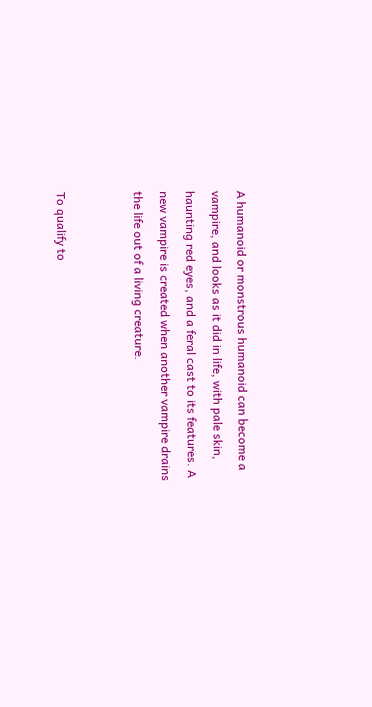A humanoid or monstrous humanoid can become a vampire, and looks as it did in life, with pale skin, haunting red eyes, and a feral cast to its features. A new vampire is created when another vampire drains the life out of a living creature.


To qualify to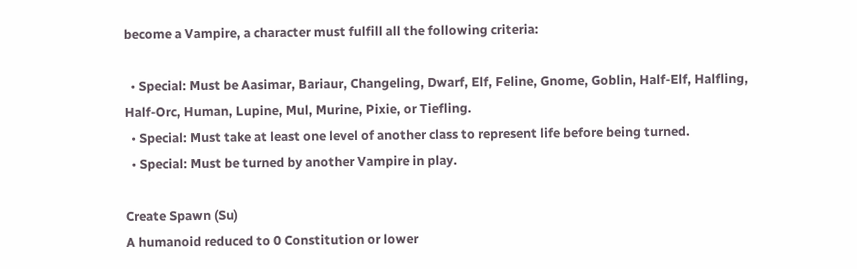become a Vampire, a character must fulfill all the following criteria:

  • Special: Must be Aasimar, Bariaur, Changeling, Dwarf, Elf, Feline, Gnome, Goblin, Half-Elf, Halfling, Half-Orc, Human, Lupine, Mul, Murine, Pixie, or Tiefling.
  • Special: Must take at least one level of another class to represent life before being turned.
  • Special: Must be turned by another Vampire in play.

Create Spawn (Su)
A humanoid reduced to 0 Constitution or lower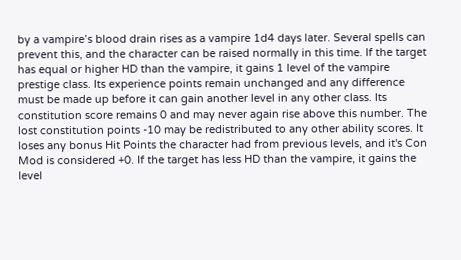by a vampire’s blood drain rises as a vampire 1d4 days later. Several spells can prevent this, and the character can be raised normally in this time. If the target has equal or higher HD than the vampire, it gains 1 level of the vampire prestige class. Its experience points remain unchanged and any difference must be made up before it can gain another level in any other class. Its constitution score remains 0 and may never again rise above this number. The lost constitution points -10 may be redistributed to any other ability scores. It loses any bonus Hit Points the character had from previous levels, and it's Con Mod is considered +0. If the target has less HD than the vampire, it gains the level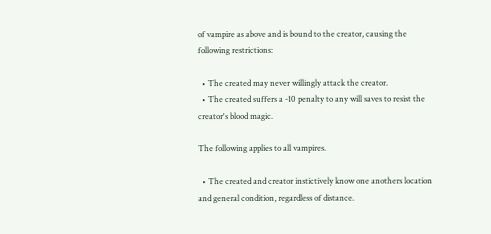of vampire as above and is bound to the creator, causing the following restrictions:

  • The created may never willingly attack the creator.
  • The created suffers a -10 penalty to any will saves to resist the creator's blood magic.

The following applies to all vampires.

  • The created and creator instictively know one anothers location and general condition, regardless of distance.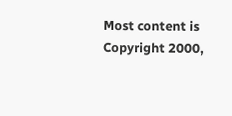Most content is Copyright 2000,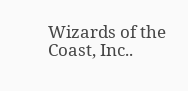Wizards of the Coast, Inc..